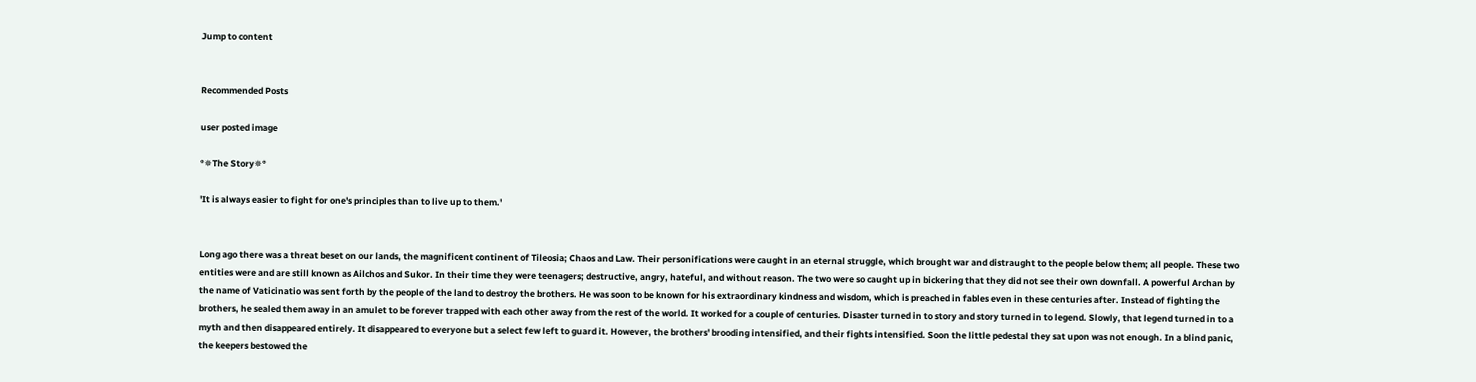Jump to content


Recommended Posts

user posted image

°✵The Story✵°

'It is always easier to fight for one's principles than to live up to them.'


Long ago there was a threat beset on our lands, the magnificent continent of Tileosia; Chaos and Law. Their personifications were caught in an eternal struggle, which brought war and distraught to the people below them; all people. These two entities were and are still known as Ailchos and Sukor. In their time they were teenagers; destructive, angry, hateful, and without reason. The two were so caught up in bickering that they did not see their own downfall. A powerful Archan by the name of Vaticinatio was sent forth by the people of the land to destroy the brothers. He was soon to be known for his extraordinary kindness and wisdom, which is preached in fables even in these centuries after. Instead of fighting the brothers, he sealed them away in an amulet to be forever trapped with each other away from the rest of the world. It worked for a couple of centuries. Disaster turned in to story and story turned in to legend. Slowly, that legend turned in to a myth and then disappeared entirely. It disappeared to everyone but a select few left to guard it. However, the brothers' brooding intensified, and their fights intensified. Soon the little pedestal they sat upon was not enough. In a blind panic, the keepers bestowed the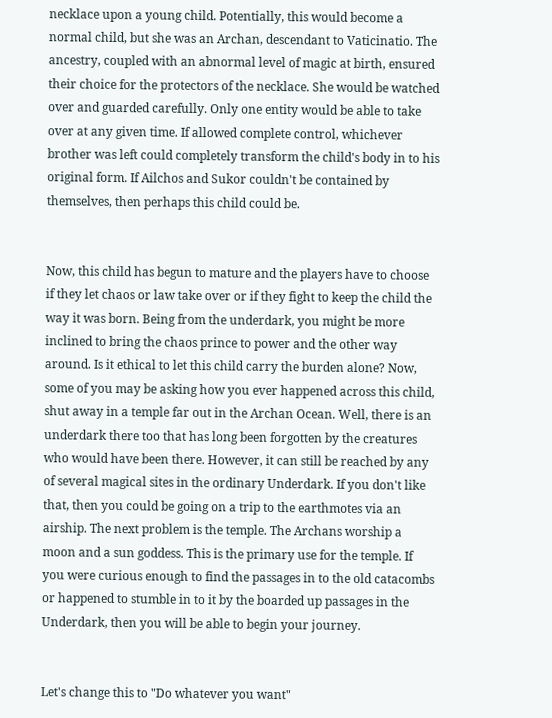necklace upon a young child. Potentially, this would become a normal child, but she was an Archan, descendant to Vaticinatio. The ancestry, coupled with an abnormal level of magic at birth, ensured their choice for the protectors of the necklace. She would be watched over and guarded carefully. Only one entity would be able to take over at any given time. If allowed complete control, whichever brother was left could completely transform the child's body in to his original form. If Ailchos and Sukor couldn't be contained by themselves, then perhaps this child could be.


Now, this child has begun to mature and the players have to choose if they let chaos or law take over or if they fight to keep the child the way it was born. Being from the underdark, you might be more inclined to bring the chaos prince to power and the other way around. Is it ethical to let this child carry the burden alone? Now, some of you may be asking how you ever happened across this child, shut away in a temple far out in the Archan Ocean. Well, there is an underdark there too that has long been forgotten by the creatures who would have been there. However, it can still be reached by any of several magical sites in the ordinary Underdark. If you don't like that, then you could be going on a trip to the earthmotes via an airship. The next problem is the temple. The Archans worship a moon and a sun goddess. This is the primary use for the temple. If you were curious enough to find the passages in to the old catacombs or happened to stumble in to it by the boarded up passages in the Underdark, then you will be able to begin your journey.


Let's change this to "Do whatever you want"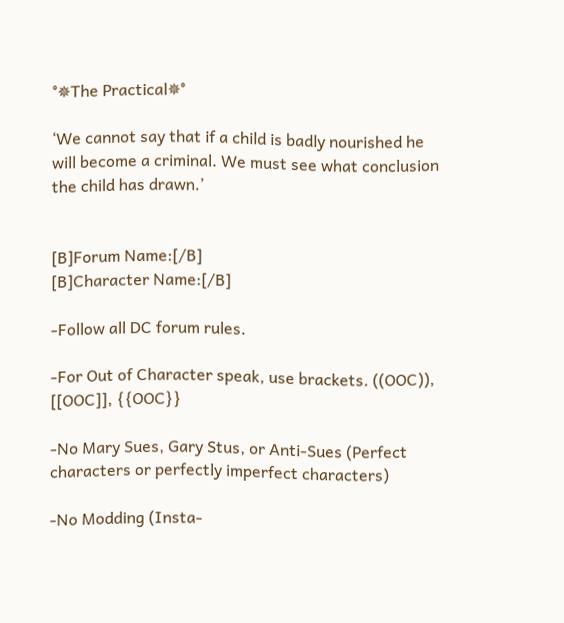°✵The Practical✵°

‘We cannot say that if a child is badly nourished he will become a criminal. We must see what conclusion the child has drawn.’


[B]Forum Name:[/B]
[B]Character Name:[/B]

-Follow all DC forum rules.

-For Out of Character speak, use brackets. ((OOC)), [[OOC]], {{OOC}}

-No Mary Sues, Gary Stus, or Anti-Sues (Perfect characters or perfectly imperfect characters)

-No Modding (Insta-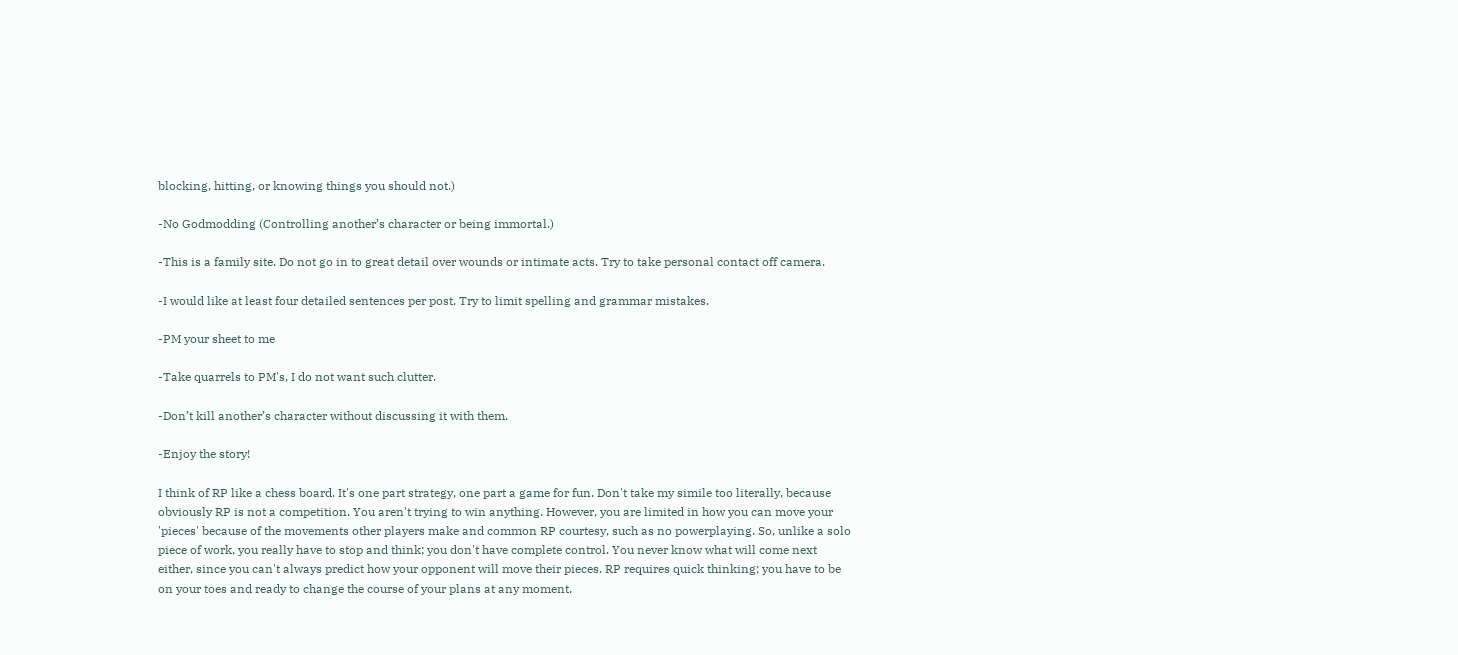blocking, hitting, or knowing things you should not.)

-No Godmodding (Controlling another’s character or being immortal.)

-This is a family site. Do not go in to great detail over wounds or intimate acts. Try to take personal contact off camera.

-I would like at least four detailed sentences per post. Try to limit spelling and grammar mistakes.

-PM your sheet to me

-Take quarrels to PM's, I do not want such clutter.

-Don’t kill another’s character without discussing it with them.

-Enjoy the story!

I think of RP like a chess board. It's one part strategy, one part a game for fun. Don't take my simile too literally, because obviously RP is not a competition. You aren't trying to win anything. However, you are limited in how you can move your 'pieces' because of the movements other players make and common RP courtesy, such as no powerplaying. So, unlike a solo piece of work, you really have to stop and think; you don't have complete control. You never know what will come next either, since you can't always predict how your opponent will move their pieces. RP requires quick thinking; you have to be on your toes and ready to change the course of your plans at any moment.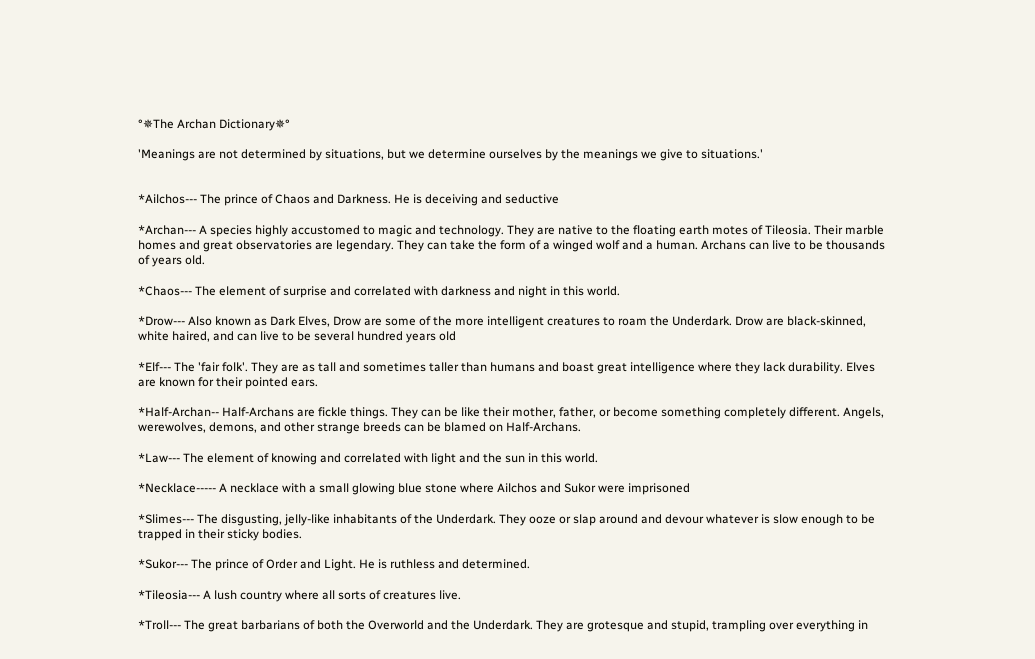°✵The Archan Dictionary✵°

'Meanings are not determined by situations, but we determine ourselves by the meanings we give to situations.'


*Ailchos--- The prince of Chaos and Darkness. He is deceiving and seductive

*Archan--- A species highly accustomed to magic and technology. They are native to the floating earth motes of Tileosia. Their marble homes and great observatories are legendary. They can take the form of a winged wolf and a human. Archans can live to be thousands of years old.

*Chaos--- The element of surprise and correlated with darkness and night in this world.

*Drow--- Also known as Dark Elves, Drow are some of the more intelligent creatures to roam the Underdark. Drow are black-skinned, white haired, and can live to be several hundred years old

*Elf--- The 'fair folk'. They are as tall and sometimes taller than humans and boast great intelligence where they lack durability. Elves are known for their pointed ears.

*Half-Archan-- Half-Archans are fickle things. They can be like their mother, father, or become something completely different. Angels, werewolves, demons, and other strange breeds can be blamed on Half-Archans.

*Law--- The element of knowing and correlated with light and the sun in this world.

*Necklace----- A necklace with a small glowing blue stone where Ailchos and Sukor were imprisoned

*Slimes--- The disgusting, jelly-like inhabitants of the Underdark. They ooze or slap around and devour whatever is slow enough to be trapped in their sticky bodies.

*Sukor--- The prince of Order and Light. He is ruthless and determined.

*Tileosia--- A lush country where all sorts of creatures live.

*Troll--- The great barbarians of both the Overworld and the Underdark. They are grotesque and stupid, trampling over everything in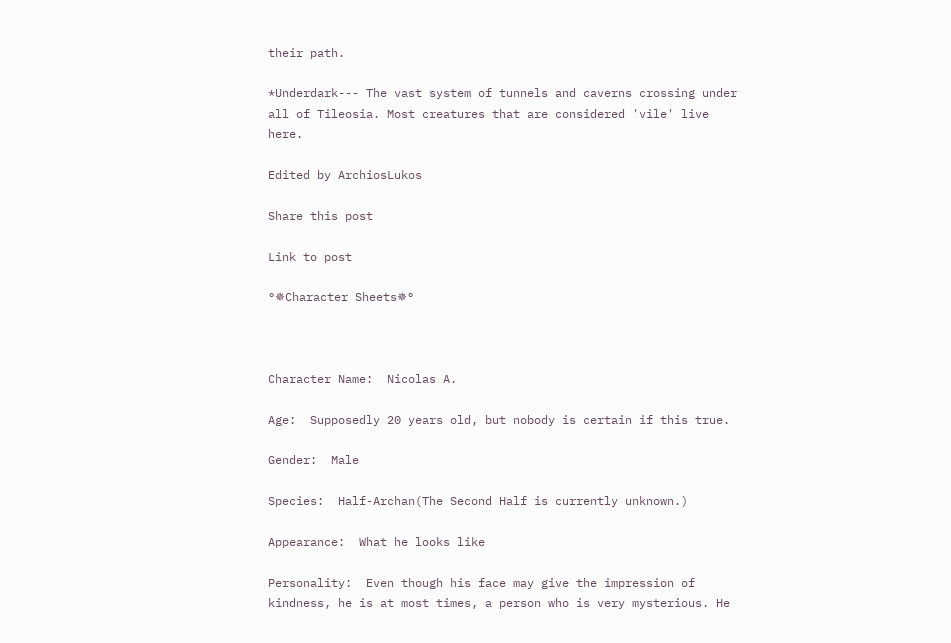their path.

*Underdark--- The vast system of tunnels and caverns crossing under all of Tileosia. Most creatures that are considered 'vile' live here.

Edited by ArchiosLukos

Share this post

Link to post

°✵Character Sheets✵°



Character Name:  Nicolas A.

Age:  Supposedly 20 years old, but nobody is certain if this true.

Gender:  Male

Species:  Half-Archan(The Second Half is currently unknown.)

Appearance:  What he looks like

Personality:  Even though his face may give the impression of kindness, he is at most times, a person who is very mysterious. He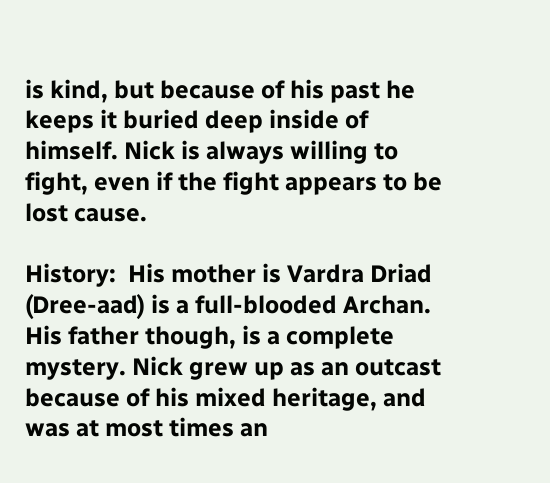is kind, but because of his past he keeps it buried deep inside of himself. Nick is always willing to fight, even if the fight appears to be lost cause.

History:  His mother is Vardra Driad (Dree-aad) is a full-blooded Archan. His father though, is a complete mystery. Nick grew up as an outcast because of his mixed heritage, and was at most times an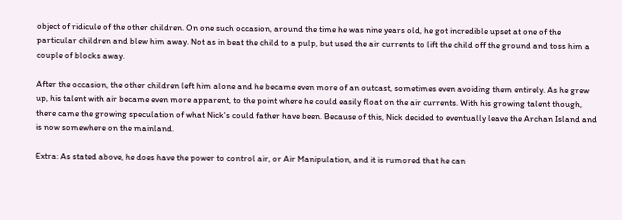object of ridicule of the other children. On one such occasion, around the time he was nine years old, he got incredible upset at one of the particular children and blew him away. Not as in beat the child to a pulp, but used the air currents to lift the child off the ground and toss him a couple of blocks away.

After the occasion, the other children left him alone and he became even more of an outcast, sometimes even avoiding them entirely. As he grew up, his talent with air became even more apparent, to the point where he could easily float on the air currents. With his growing talent though, there came the growing speculation of what Nick's could father have been. Because of this, Nick decided to eventually leave the Archan Island and is now somewhere on the mainland.

Extra: As stated above, he does have the power to control air, or Air Manipulation, and it is rumored that he can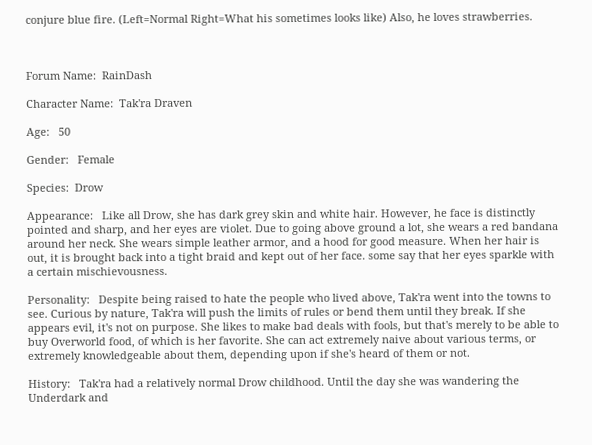conjure blue fire. (Left=Normal Right=What his sometimes looks like) Also, he loves strawberries.



Forum Name:  RainDash

Character Name:  Tak'ra Draven

Age:   50

Gender:   Female

Species:  Drow

Appearance:   Like all Drow, she has dark grey skin and white hair. However, he face is distinctly pointed and sharp, and her eyes are violet. Due to going above ground a lot, she wears a red bandana around her neck. She wears simple leather armor, and a hood for good measure. When her hair is out, it is brought back into a tight braid and kept out of her face. some say that her eyes sparkle with a certain mischievousness.

Personality:   Despite being raised to hate the people who lived above, Tak'ra went into the towns to see. Curious by nature, Tak'ra will push the limits of rules or bend them until they break. If she appears evil, it's not on purpose. She likes to make bad deals with fools, but that's merely to be able to buy Overworld food, of which is her favorite. She can act extremely naive about various terms, or extremely knowledgeable about them, depending upon if she's heard of them or not.

History:   Tak'ra had a relatively normal Drow childhood. Until the day she was wandering the Underdark and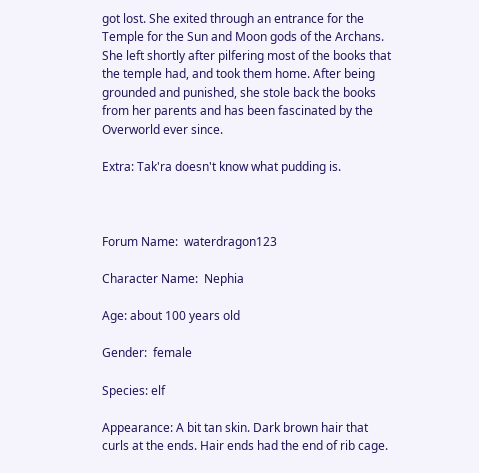got lost. She exited through an entrance for the Temple for the Sun and Moon gods of the Archans. She left shortly after pilfering most of the books that the temple had, and took them home. After being grounded and punished, she stole back the books from her parents and has been fascinated by the Overworld ever since.

Extra: Tak'ra doesn't know what pudding is.



Forum Name:  waterdragon123

Character Name:  Nephia

Age: about 100 years old

Gender:  female

Species: elf

Appearance: A bit tan skin. Dark brown hair that curls at the ends. Hair ends had the end of rib cage.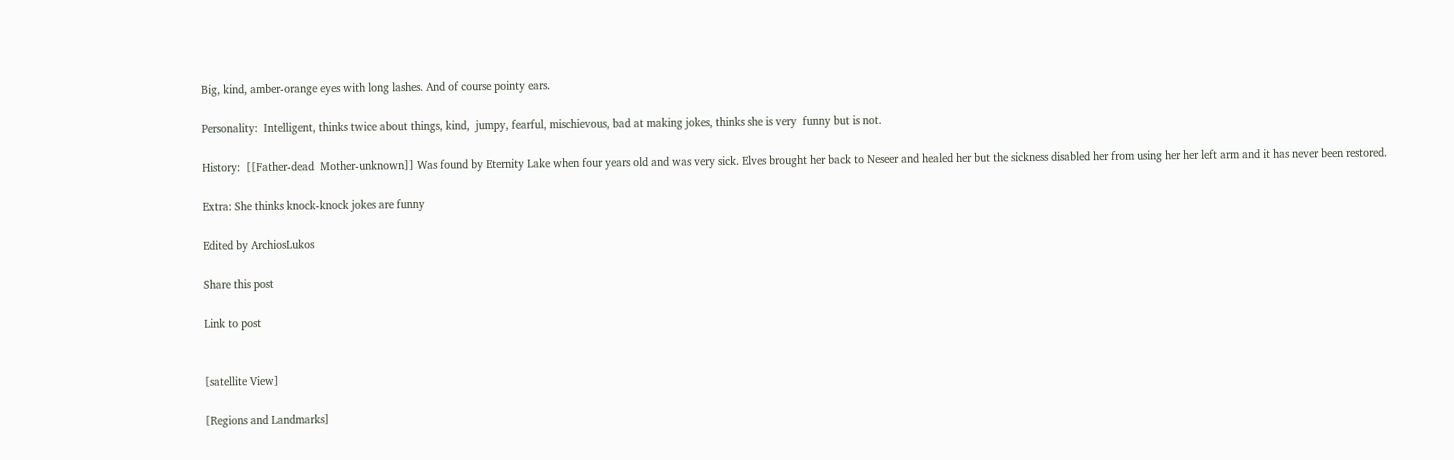Big, kind, amber-orange eyes with long lashes. And of course pointy ears.

Personality:  Intelligent, thinks twice about things, kind,  jumpy, fearful, mischievous, bad at making jokes, thinks she is very  funny but is not.

History:  [[Father-dead  Mother-unknown]] Was found by Eternity Lake when four years old and was very sick. Elves brought her back to Neseer and healed her but the sickness disabled her from using her her left arm and it has never been restored.

Extra: She thinks knock-knock jokes are funny

Edited by ArchiosLukos

Share this post

Link to post


[satellite View]

[Regions and Landmarks]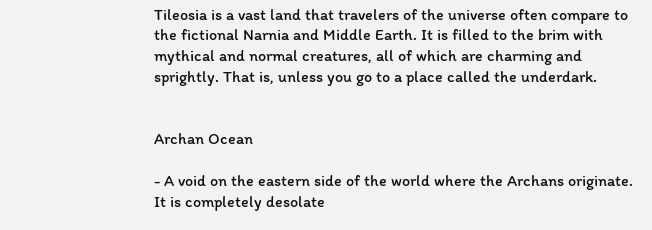Tileosia is a vast land that travelers of the universe often compare to the fictional Narnia and Middle Earth. It is filled to the brim with mythical and normal creatures, all of which are charming and sprightly. That is, unless you go to a place called the underdark.


Archan Ocean

- A void on the eastern side of the world where the Archans originate. It is completely desolate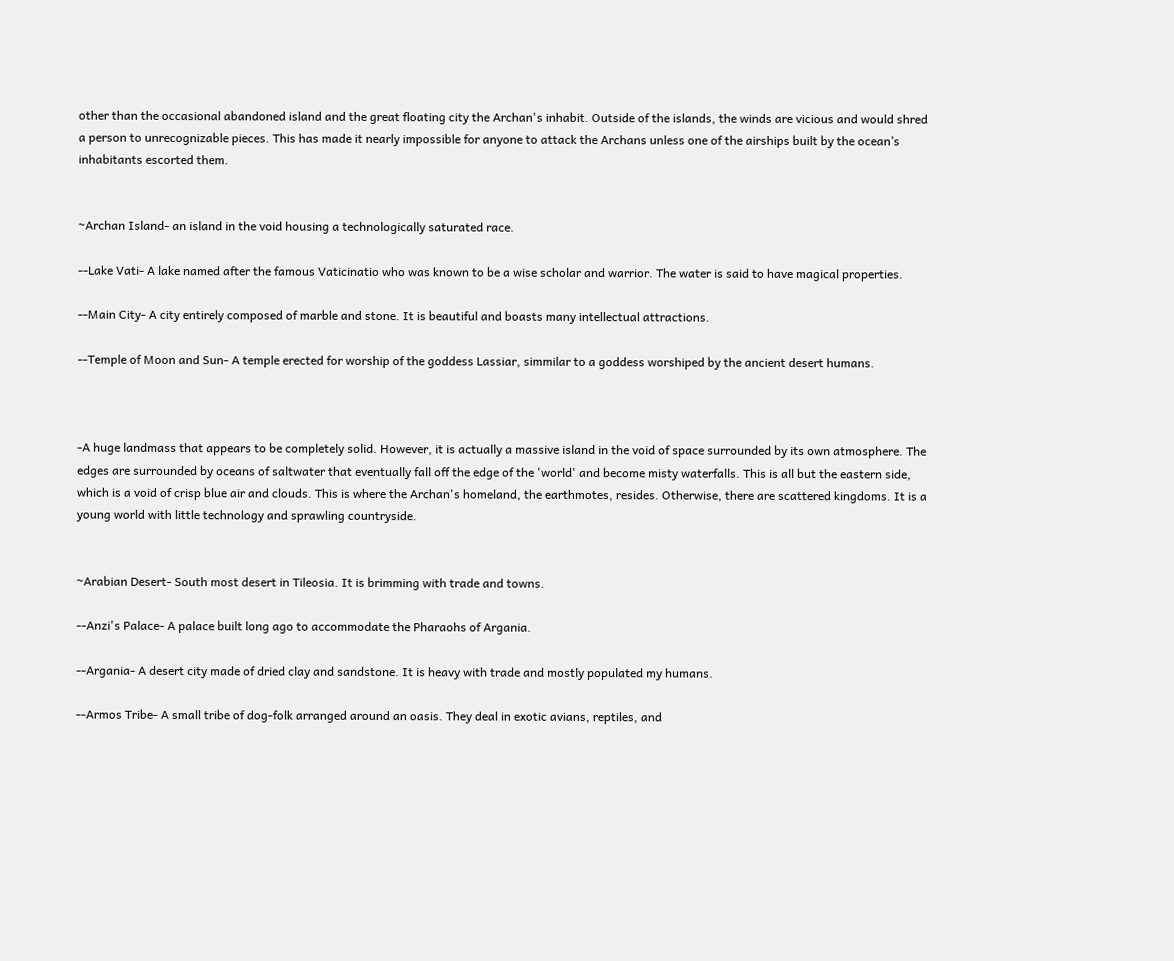other than the occasional abandoned island and the great floating city the Archan's inhabit. Outside of the islands, the winds are vicious and would shred a person to unrecognizable pieces. This has made it nearly impossible for anyone to attack the Archans unless one of the airships built by the ocean’s inhabitants escorted them.


~Archan Island- an island in the void housing a technologically saturated race.

--Lake Vati- A lake named after the famous Vaticinatio who was known to be a wise scholar and warrior. The water is said to have magical properties.

--Main City- A city entirely composed of marble and stone. It is beautiful and boasts many intellectual attractions.

--Temple of Moon and Sun- A temple erected for worship of the goddess Lassiar, simmilar to a goddess worshiped by the ancient desert humans.



-A huge landmass that appears to be completely solid. However, it is actually a massive island in the void of space surrounded by its own atmosphere. The edges are surrounded by oceans of saltwater that eventually fall off the edge of the 'world' and become misty waterfalls. This is all but the eastern side, which is a void of crisp blue air and clouds. This is where the Archan's homeland, the earthmotes, resides. Otherwise, there are scattered kingdoms. It is a young world with little technology and sprawling countryside.


~Arabian Desert- South most desert in Tileosia. It is brimming with trade and towns.

--Anzi's Palace- A palace built long ago to accommodate the Pharaohs of Argania.

--Argania- A desert city made of dried clay and sandstone. It is heavy with trade and mostly populated my humans.

--Armos Tribe- A small tribe of dog-folk arranged around an oasis. They deal in exotic avians, reptiles, and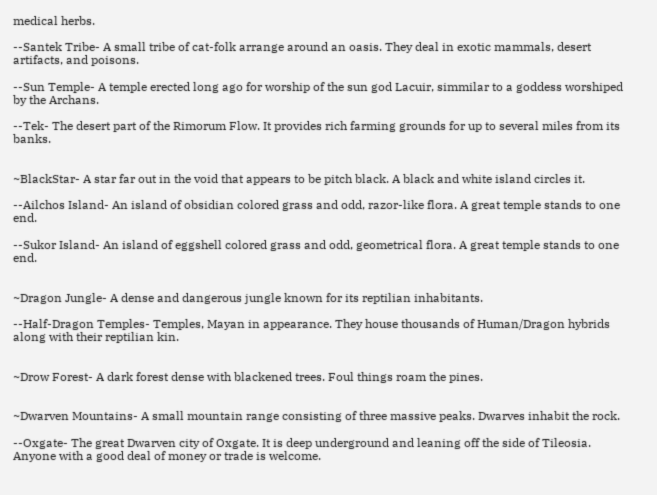medical herbs.

--Santek Tribe- A small tribe of cat-folk arrange around an oasis. They deal in exotic mammals, desert artifacts, and poisons.

--Sun Temple- A temple erected long ago for worship of the sun god Lacuir, simmilar to a goddess worshiped by the Archans.

--Tek- The desert part of the Rimorum Flow. It provides rich farming grounds for up to several miles from its banks.


~BlackStar- A star far out in the void that appears to be pitch black. A black and white island circles it.

--Ailchos Island- An island of obsidian colored grass and odd, razor-like flora. A great temple stands to one end.

--Sukor Island- An island of eggshell colored grass and odd, geometrical flora. A great temple stands to one end.


~Dragon Jungle- A dense and dangerous jungle known for its reptilian inhabitants.

--Half-Dragon Temples- Temples, Mayan in appearance. They house thousands of Human/Dragon hybrids along with their reptilian kin.


~Drow Forest- A dark forest dense with blackened trees. Foul things roam the pines.


~Dwarven Mountains- A small mountain range consisting of three massive peaks. Dwarves inhabit the rock.

--Oxgate- The great Dwarven city of Oxgate. It is deep underground and leaning off the side of Tileosia. Anyone with a good deal of money or trade is welcome.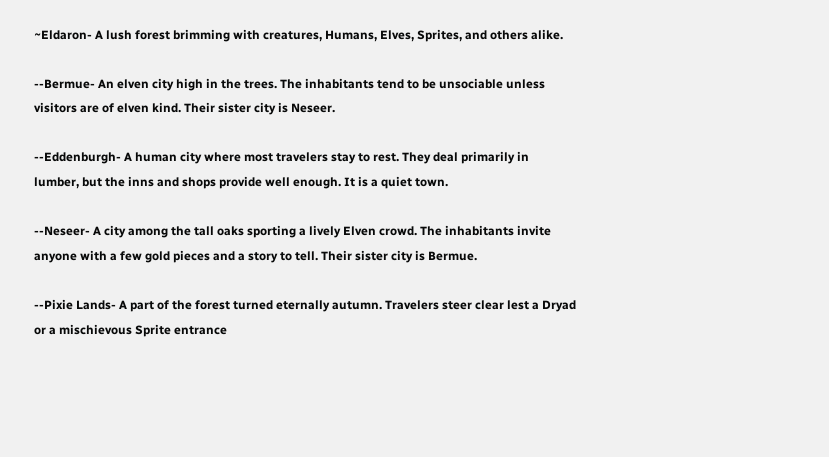~Eldaron- A lush forest brimming with creatures, Humans, Elves, Sprites, and others alike.

--Bermue- An elven city high in the trees. The inhabitants tend to be unsociable unless visitors are of elven kind. Their sister city is Neseer.

--Eddenburgh- A human city where most travelers stay to rest. They deal primarily in lumber, but the inns and shops provide well enough. It is a quiet town.

--Neseer- A city among the tall oaks sporting a lively Elven crowd. The inhabitants invite anyone with a few gold pieces and a story to tell. Their sister city is Bermue.

--Pixie Lands- A part of the forest turned eternally autumn. Travelers steer clear lest a Dryad or a mischievous Sprite entrance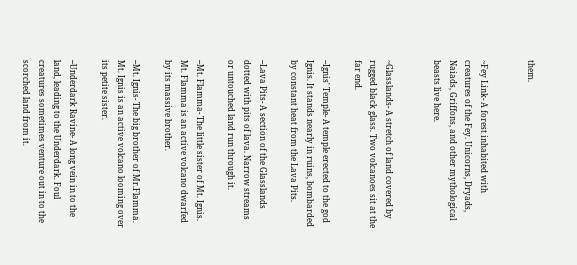them.


~Fey Link- A forest inhabited with creatures of the Fey. Unicorns, Dryads, Naiads, Griffons, and other mythological beasts live here.


~Glasslands- A stretch of land covered by rugged black glass. Two volcanoes sit at the far end.

--Ignis' Temple- A temple erected to the god Ignis. It stands nearly in ruins, bombarded by constant heat from the Lava Pits.

--Lava Pits- A section of the Glasslands dotted with pits of lava. Narrow streams or untouched land run through it.

--Mt. Flamma- The little sister of Mt. Ignis. Mt. Flamma is an active volcano dwarfed by its massive brother.

--Mt. Ignis- The big brother of Mr.Flamma. Mt. Ignis is an active volcano looming over its petite sister.

--Underdark Ravine- A long vein in to the land, leading to the Underdark. Foul creatures sometimes venture out in to the scorched land from it.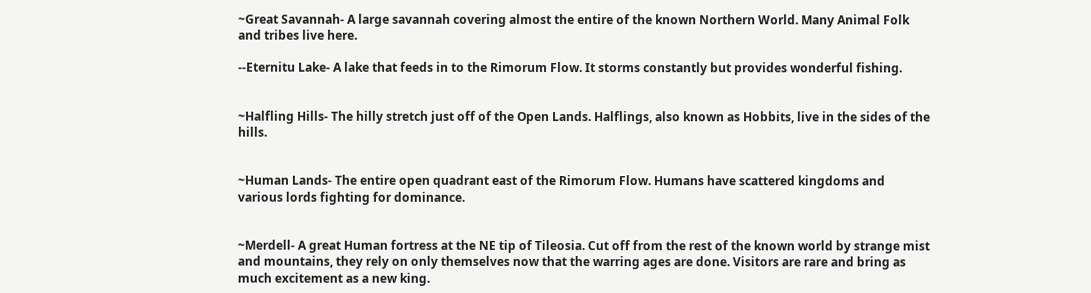~Great Savannah- A large savannah covering almost the entire of the known Northern World. Many Animal Folk and tribes live here.

--Eternitu Lake- A lake that feeds in to the Rimorum Flow. It storms constantly but provides wonderful fishing.


~Halfling Hills- The hilly stretch just off of the Open Lands. Halflings, also known as Hobbits, live in the sides of the hills.


~Human Lands- The entire open quadrant east of the Rimorum Flow. Humans have scattered kingdoms and various lords fighting for dominance.


~Merdell- A great Human fortress at the NE tip of Tileosia. Cut off from the rest of the known world by strange mist and mountains, they rely on only themselves now that the warring ages are done. Visitors are rare and bring as much excitement as a new king.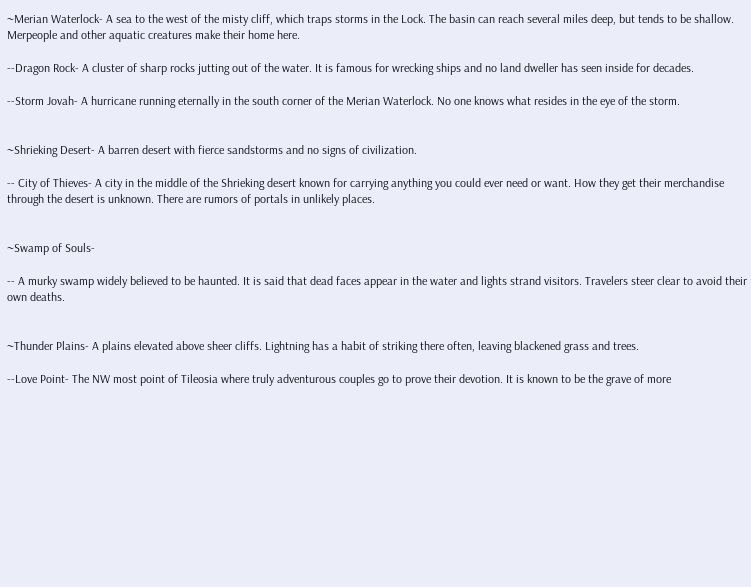~Merian Waterlock- A sea to the west of the misty cliff, which traps storms in the Lock. The basin can reach several miles deep, but tends to be shallow. Merpeople and other aquatic creatures make their home here.

--Dragon Rock- A cluster of sharp rocks jutting out of the water. It is famous for wrecking ships and no land dweller has seen inside for decades.

--Storm Jovah- A hurricane running eternally in the south corner of the Merian Waterlock. No one knows what resides in the eye of the storm.


~Shrieking Desert- A barren desert with fierce sandstorms and no signs of civilization.

-- City of Thieves- A city in the middle of the Shrieking desert known for carrying anything you could ever need or want. How they get their merchandise through the desert is unknown. There are rumors of portals in unlikely places.


~Swamp of Souls-

-- A murky swamp widely believed to be haunted. It is said that dead faces appear in the water and lights strand visitors. Travelers steer clear to avoid their own deaths.


~Thunder Plains- A plains elevated above sheer cliffs. Lightning has a habit of striking there often, leaving blackened grass and trees.

--Love Point- The NW most point of Tileosia where truly adventurous couples go to prove their devotion. It is known to be the grave of more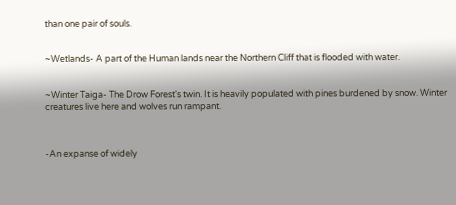than one pair of souls.


~Wetlands- A part of the Human lands near the Northern Cliff that is flooded with water.


~Winter Taiga- The Drow Forest's twin. It is heavily populated with pines burdened by snow. Winter creatures live here and wolves run rampant.



-An expanse of widely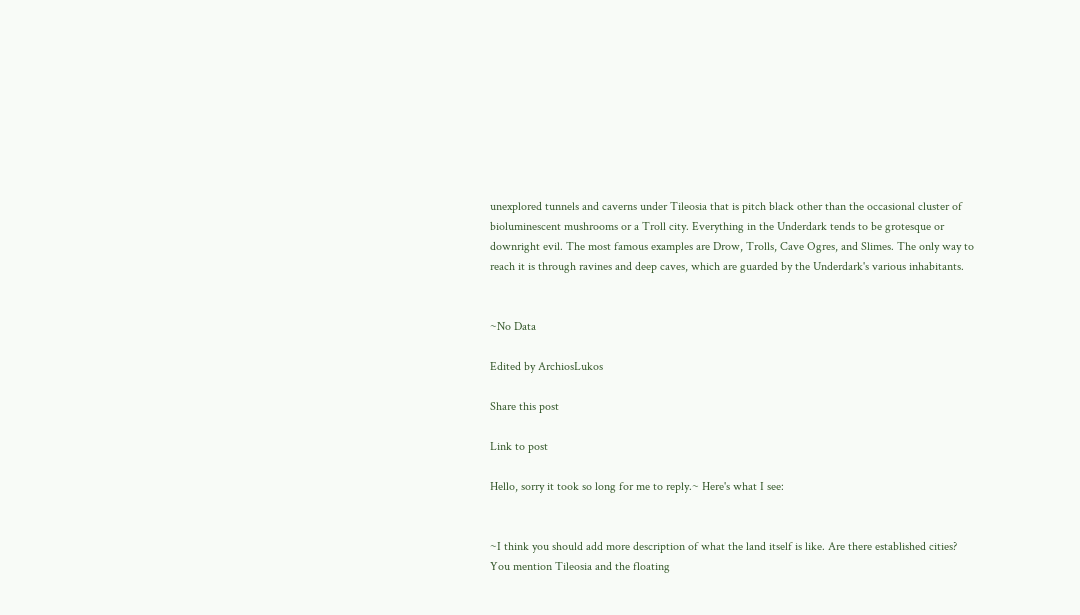unexplored tunnels and caverns under Tileosia that is pitch black other than the occasional cluster of bioluminescent mushrooms or a Troll city. Everything in the Underdark tends to be grotesque or downright evil. The most famous examples are Drow, Trolls, Cave Ogres, and Slimes. The only way to reach it is through ravines and deep caves, which are guarded by the Underdark's various inhabitants.


~No Data

Edited by ArchiosLukos

Share this post

Link to post

Hello, sorry it took so long for me to reply.~ Here's what I see:


~I think you should add more description of what the land itself is like. Are there established cities? You mention Tileosia and the floating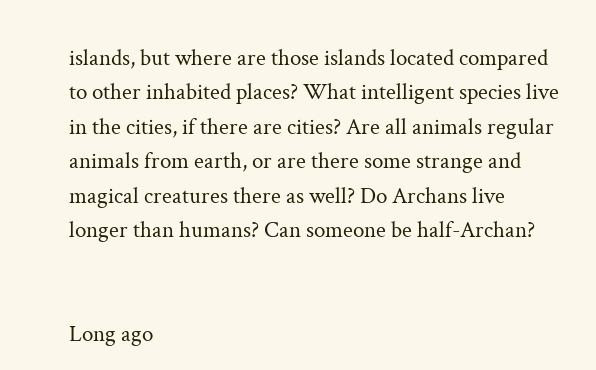islands, but where are those islands located compared to other inhabited places? What intelligent species live in the cities, if there are cities? Are all animals regular animals from earth, or are there some strange and magical creatures there as well? Do Archans live longer than humans? Can someone be half-Archan?


Long ago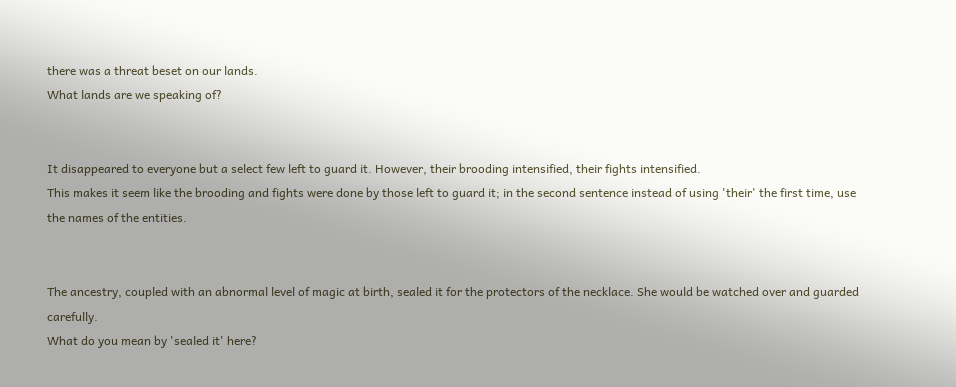there was a threat beset on our lands.
What lands are we speaking of?


It disappeared to everyone but a select few left to guard it. However, their brooding intensified, their fights intensified.
This makes it seem like the brooding and fights were done by those left to guard it; in the second sentence instead of using 'their' the first time, use the names of the entities.


The ancestry, coupled with an abnormal level of magic at birth, sealed it for the protectors of the necklace. She would be watched over and guarded carefully.
What do you mean by 'sealed it' here?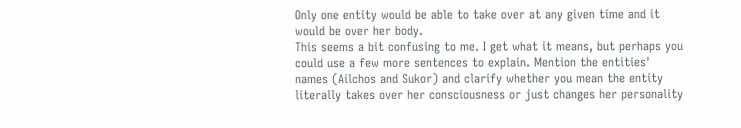Only one entity would be able to take over at any given time and it would be over her body.
This seems a bit confusing to me. I get what it means, but perhaps you could use a few more sentences to explain. Mention the entities' names (Ailchos and Sukor) and clarify whether you mean the entity literally takes over her consciousness or just changes her personality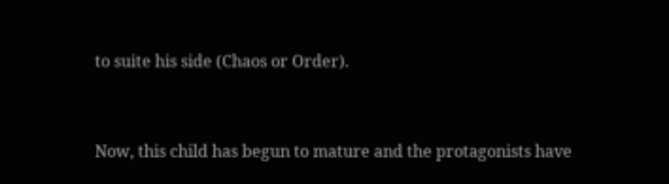to suite his side (Chaos or Order).


Now, this child has begun to mature and the protagonists have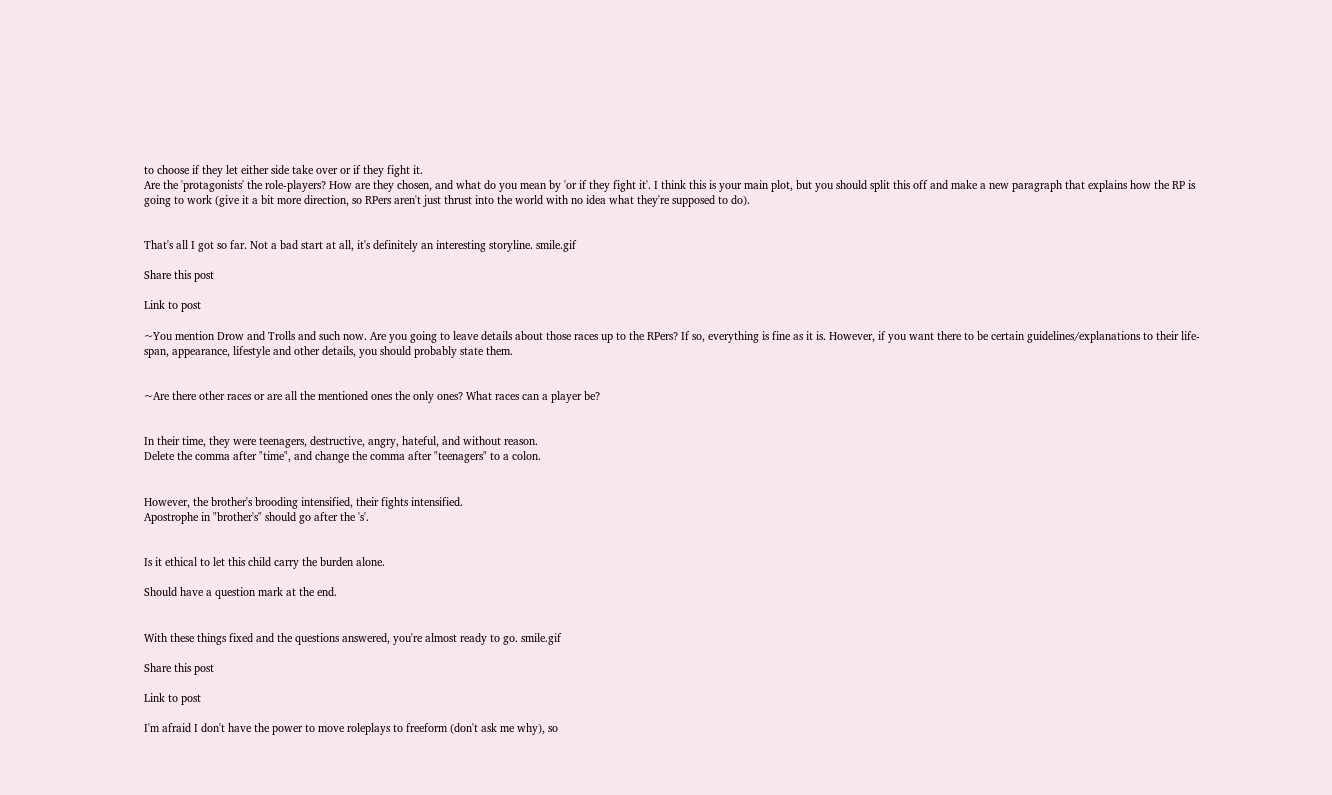to choose if they let either side take over or if they fight it.
Are the 'protagonists' the role-players? How are they chosen, and what do you mean by 'or if they fight it'. I think this is your main plot, but you should split this off and make a new paragraph that explains how the RP is going to work (give it a bit more direction, so RPers aren't just thrust into the world with no idea what they're supposed to do).


That's all I got so far. Not a bad start at all, it's definitely an interesting storyline. smile.gif

Share this post

Link to post

~You mention Drow and Trolls and such now. Are you going to leave details about those races up to the RPers? If so, everything is fine as it is. However, if you want there to be certain guidelines/explanations to their life-span, appearance, lifestyle and other details, you should probably state them.


~Are there other races or are all the mentioned ones the only ones? What races can a player be?


In their time, they were teenagers, destructive, angry, hateful, and without reason.
Delete the comma after "time", and change the comma after "teenagers" to a colon.


However, the brother's brooding intensified, their fights intensified.
Apostrophe in "brother's" should go after the 's'.


Is it ethical to let this child carry the burden alone.

Should have a question mark at the end.


With these things fixed and the questions answered, you're almost ready to go. smile.gif

Share this post

Link to post

I'm afraid I don't have the power to move roleplays to freeform (don't ask me why), so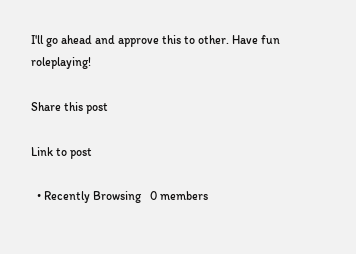I'll go ahead and approve this to other. Have fun roleplaying!

Share this post

Link to post

  • Recently Browsing   0 members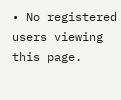• No registered users viewing this page.